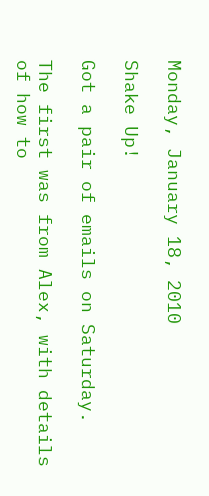Monday, January 18, 2010

Shake Up!

Got a pair of emails on Saturday.

The first was from Alex, with details of how to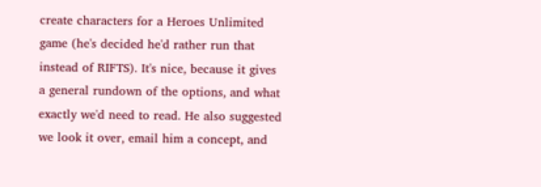create characters for a Heroes Unlimited game (he's decided he'd rather run that instead of RIFTS). It's nice, because it gives a general rundown of the options, and what exactly we'd need to read. He also suggested we look it over, email him a concept, and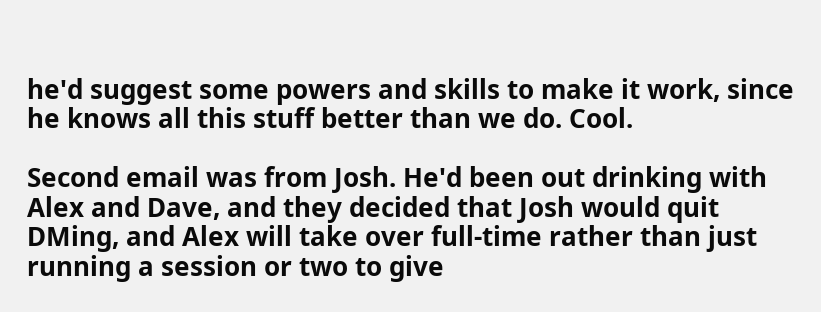he'd suggest some powers and skills to make it work, since he knows all this stuff better than we do. Cool.

Second email was from Josh. He'd been out drinking with Alex and Dave, and they decided that Josh would quit DMing, and Alex will take over full-time rather than just running a session or two to give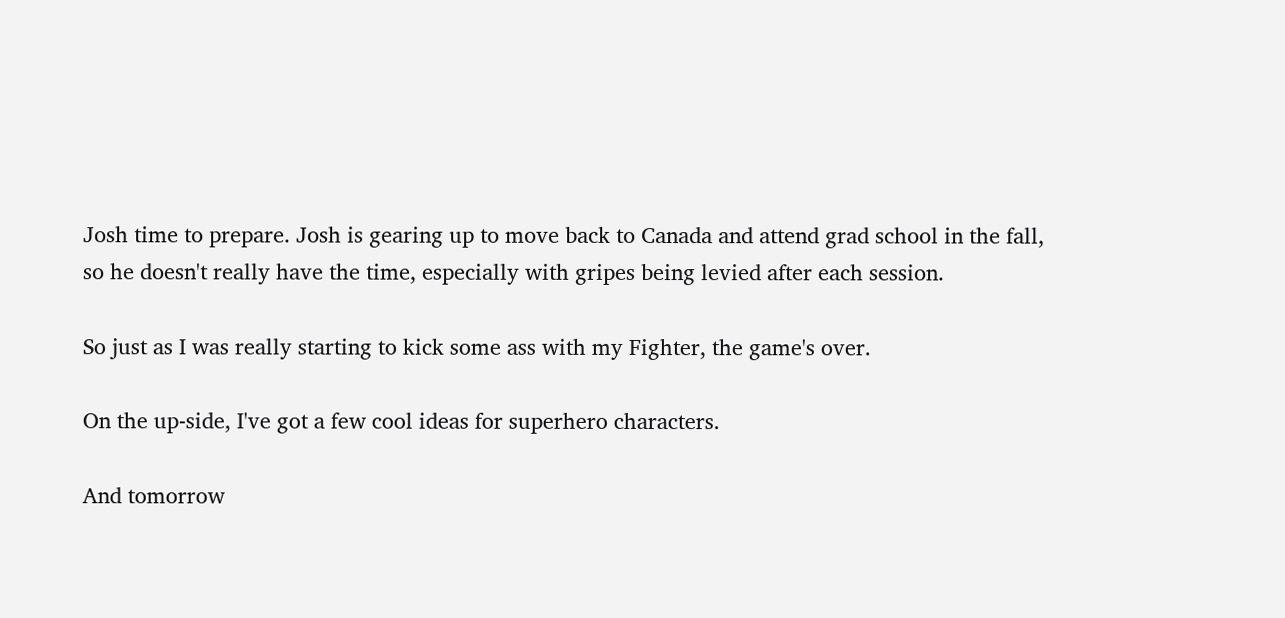Josh time to prepare. Josh is gearing up to move back to Canada and attend grad school in the fall, so he doesn't really have the time, especially with gripes being levied after each session.

So just as I was really starting to kick some ass with my Fighter, the game's over.

On the up-side, I've got a few cool ideas for superhero characters.

And tomorrow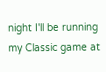night I'll be running my Classic game at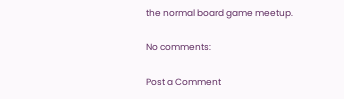the normal board game meetup.

No comments:

Post a Comment